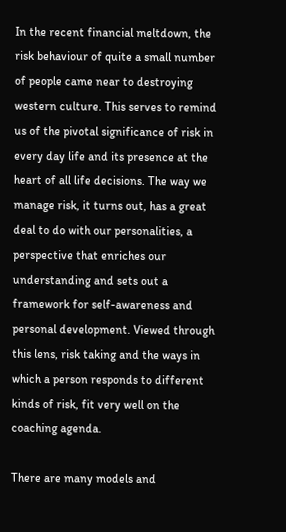In the recent financial meltdown, the risk behaviour of quite a small number of people came near to destroying western culture. This serves to remind us of the pivotal significance of risk in every day life and its presence at the heart of all life decisions. The way we manage risk, it turns out, has a great deal to do with our personalities, a perspective that enriches our understanding and sets out a framework for self-awareness and personal development. Viewed through this lens, risk taking and the ways in which a person responds to different kinds of risk, fit very well on the coaching agenda.

There are many models and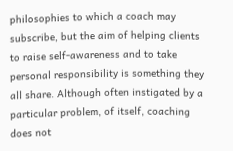philosophies to which a coach may subscribe, but the aim of helping clients to raise self-awareness and to take personal responsibility is something they all share. Although often instigated by a particular problem, of itself, coaching does not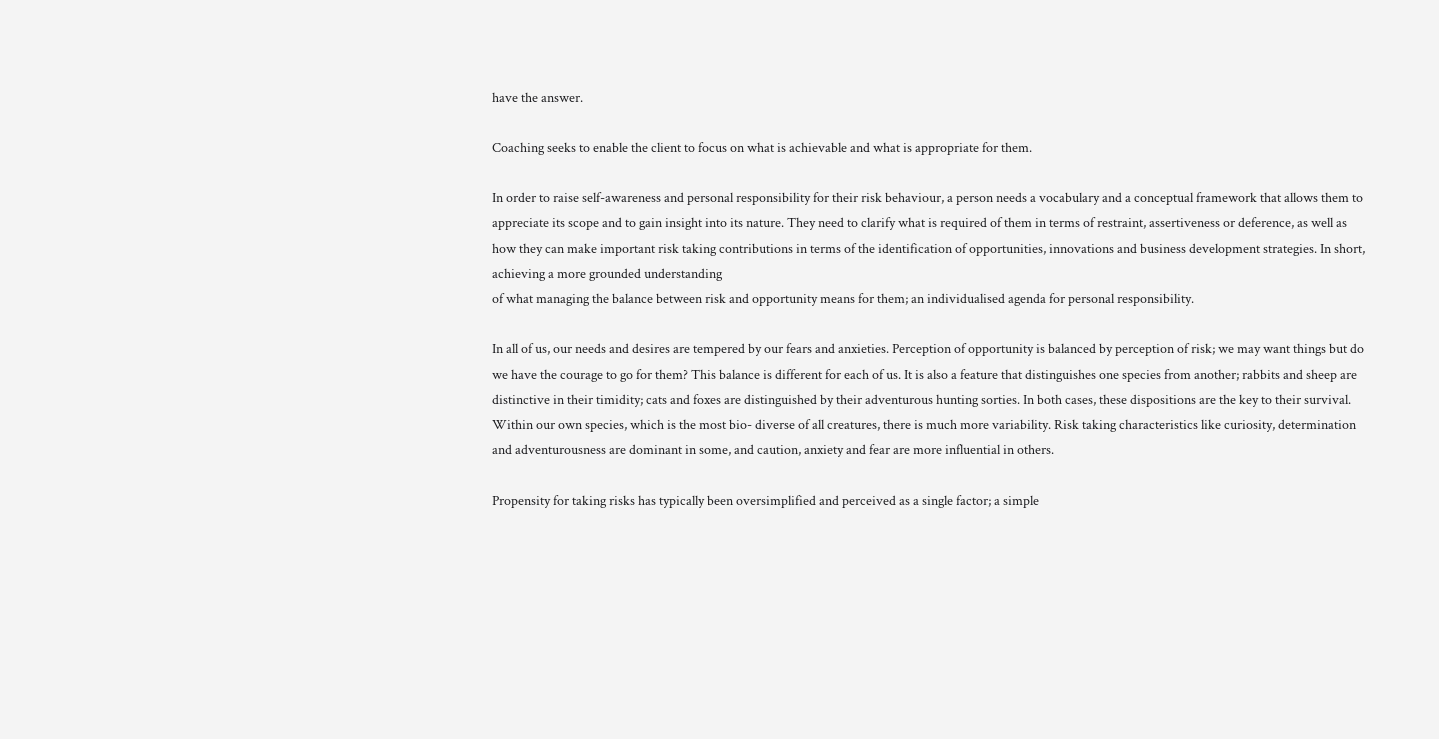have the answer.

Coaching seeks to enable the client to focus on what is achievable and what is appropriate for them.

In order to raise self-awareness and personal responsibility for their risk behaviour, a person needs a vocabulary and a conceptual framework that allows them to appreciate its scope and to gain insight into its nature. They need to clarify what is required of them in terms of restraint, assertiveness or deference, as well as how they can make important risk taking contributions in terms of the identification of opportunities, innovations and business development strategies. In short, achieving a more grounded understanding
of what managing the balance between risk and opportunity means for them; an individualised agenda for personal responsibility.

In all of us, our needs and desires are tempered by our fears and anxieties. Perception of opportunity is balanced by perception of risk; we may want things but do we have the courage to go for them? This balance is different for each of us. It is also a feature that distinguishes one species from another; rabbits and sheep are distinctive in their timidity; cats and foxes are distinguished by their adventurous hunting sorties. In both cases, these dispositions are the key to their survival. Within our own species, which is the most bio- diverse of all creatures, there is much more variability. Risk taking characteristics like curiosity, determination and adventurousness are dominant in some, and caution, anxiety and fear are more influential in others.

Propensity for taking risks has typically been oversimplified and perceived as a single factor; a simple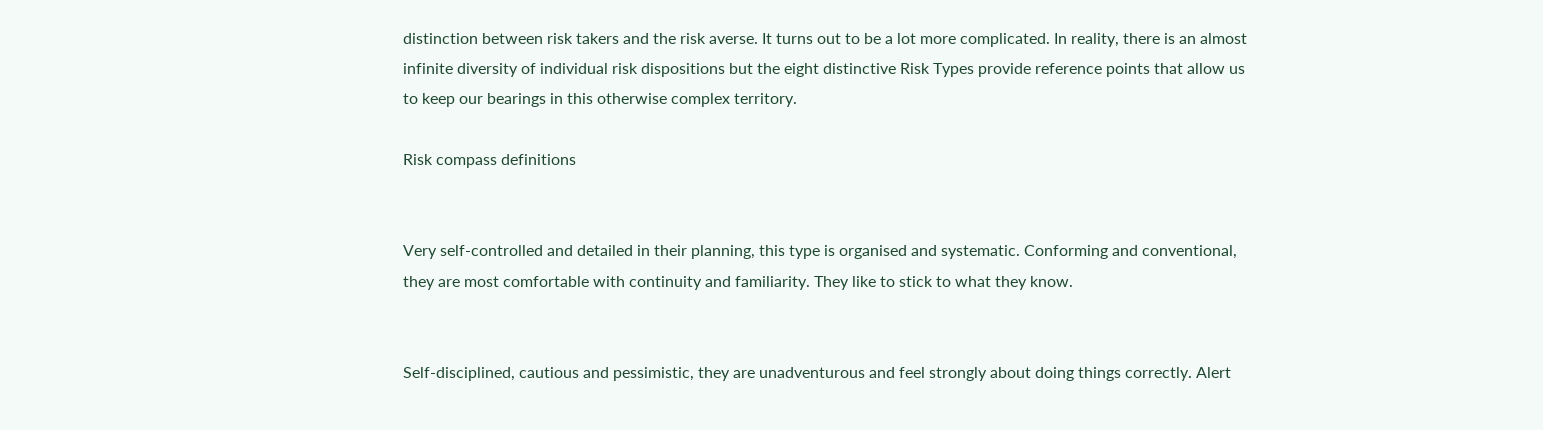distinction between risk takers and the risk averse. It turns out to be a lot more complicated. In reality, there is an almost infinite diversity of individual risk dispositions but the eight distinctive Risk Types provide reference points that allow us to keep our bearings in this otherwise complex territory.

Risk compass definitions


Very self-controlled and detailed in their planning, this type is organised and systematic. Conforming and conventional, they are most comfortable with continuity and familiarity. They like to stick to what they know.


Self-disciplined, cautious and pessimistic, they are unadventurous and feel strongly about doing things correctly. Alert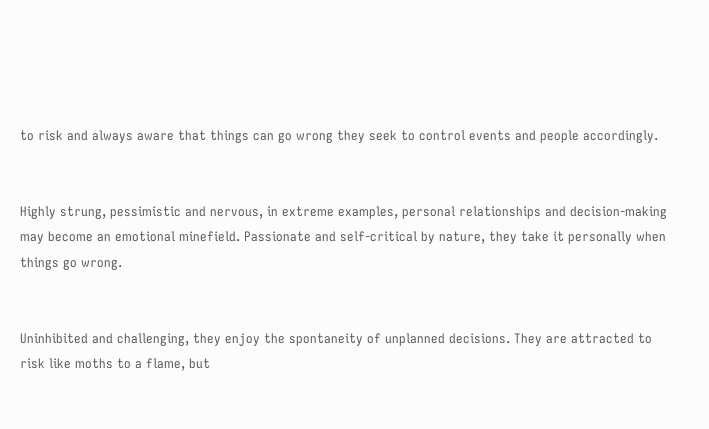to risk and always aware that things can go wrong they seek to control events and people accordingly.


Highly strung, pessimistic and nervous, in extreme examples, personal relationships and decision-making may become an emotional minefield. Passionate and self-critical by nature, they take it personally when things go wrong.


Uninhibited and challenging, they enjoy the spontaneity of unplanned decisions. They are attracted to risk like moths to a flame, but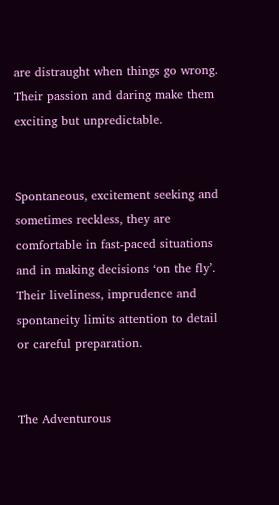are distraught when things go wrong. Their passion and daring make them exciting but unpredictable.


Spontaneous, excitement seeking and sometimes reckless, they are comfortable in fast-paced situations and in making decisions ‘on the fly’. Their liveliness, imprudence and spontaneity limits attention to detail or careful preparation.


The Adventurous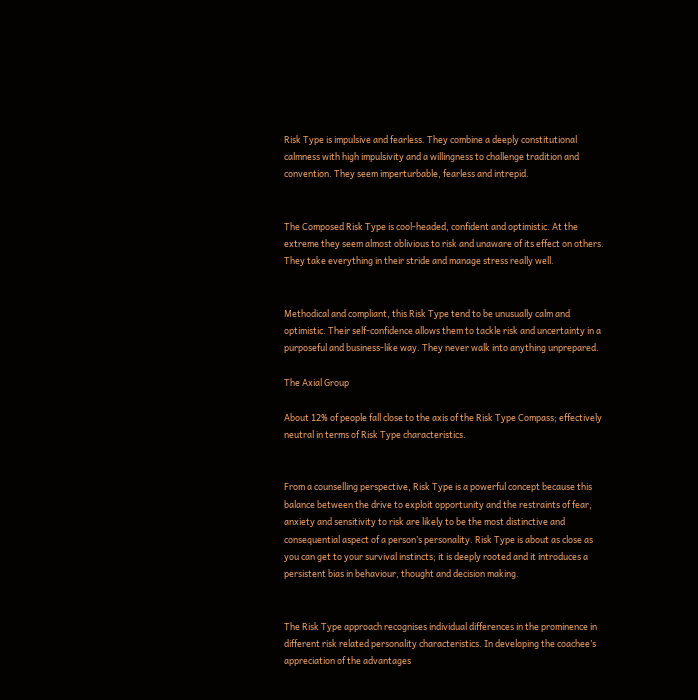Risk Type is impulsive and fearless. They combine a deeply constitutional calmness with high impulsivity and a willingness to challenge tradition and convention. They seem imperturbable, fearless and intrepid.


The Composed Risk Type is cool-headed, confident and optimistic. At the extreme they seem almost oblivious to risk and unaware of its effect on others. They take everything in their stride and manage stress really well.


Methodical and compliant, this Risk Type tend to be unusually calm and optimistic. Their self-confidence allows them to tackle risk and uncertainty in a purposeful and business-like way. They never walk into anything unprepared.

The Axial Group

About 12% of people fall close to the axis of the Risk Type Compass; effectively neutral in terms of Risk Type characteristics.


From a counselling perspective, Risk Type is a powerful concept because this balance between the drive to exploit opportunity and the restraints of fear, anxiety and sensitivity to risk are likely to be the most distinctive and consequential aspect of a person’s personality. Risk Type is about as close as you can get to your survival instincts; it is deeply rooted and it introduces a persistent bias in behaviour, thought and decision making.


The Risk Type approach recognises individual differences in the prominence in different risk related personality characteristics. In developing the coachee’s appreciation of the advantages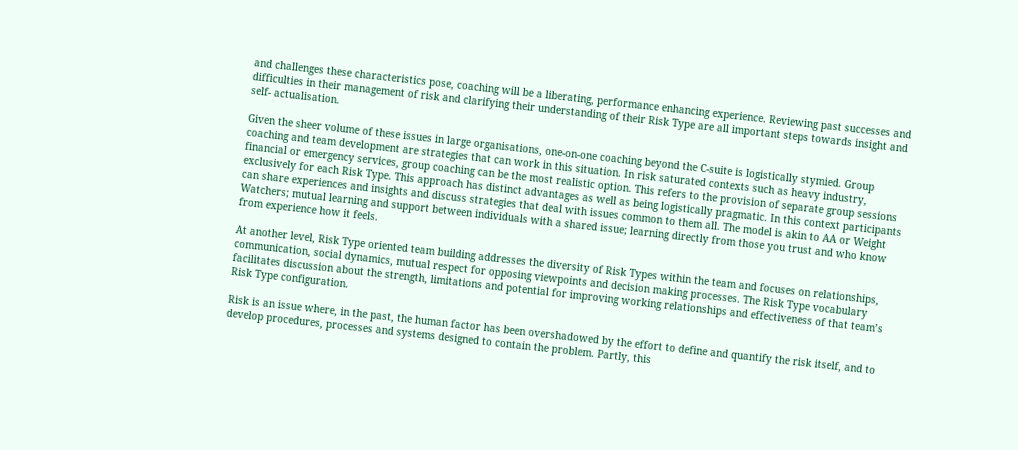and challenges these characteristics pose, coaching will be a liberating, performance enhancing experience. Reviewing past successes and difficulties in their management of risk and clarifying their understanding of their Risk Type are all important steps towards insight and self- actualisation.

Given the sheer volume of these issues in large organisations, one-on-one coaching beyond the C-suite is logistically stymied. Group coaching and team development are strategies that can work in this situation. In risk saturated contexts such as heavy industry, financial or emergency services, group coaching can be the most realistic option. This refers to the provision of separate group sessions exclusively for each Risk Type. This approach has distinct advantages as well as being logistically pragmatic. In this context participants can share experiences and insights and discuss strategies that deal with issues common to them all. The model is akin to AA or Weight Watchers; mutual learning and support between individuals with a shared issue; learning directly from those you trust and who know from experience how it feels.

At another level, Risk Type oriented team building addresses the diversity of Risk Types within the team and focuses on relationships, communication, social dynamics, mutual respect for opposing viewpoints and decision making processes. The Risk Type vocabulary facilitates discussion about the strength, limitations and potential for improving working relationships and effectiveness of that team’s Risk Type configuration.

Risk is an issue where, in the past, the human factor has been overshadowed by the effort to define and quantify the risk itself, and to develop procedures, processes and systems designed to contain the problem. Partly, this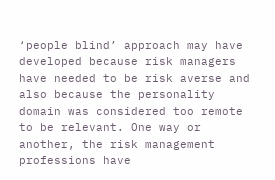‘people blind’ approach may have developed because risk managers have needed to be risk averse and also because the personality domain was considered too remote to be relevant. One way or another, the risk management professions have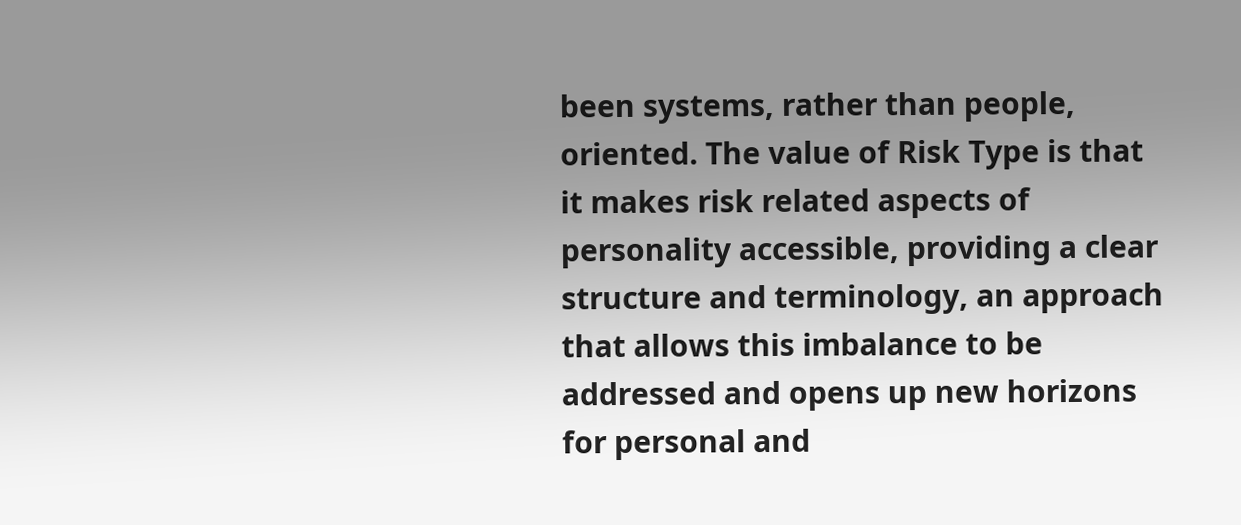been systems, rather than people, oriented. The value of Risk Type is that it makes risk related aspects of personality accessible, providing a clear structure and terminology, an approach that allows this imbalance to be addressed and opens up new horizons for personal and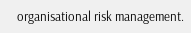organisational risk management.